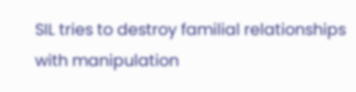SIL tries to destroy familial relationships with manipulation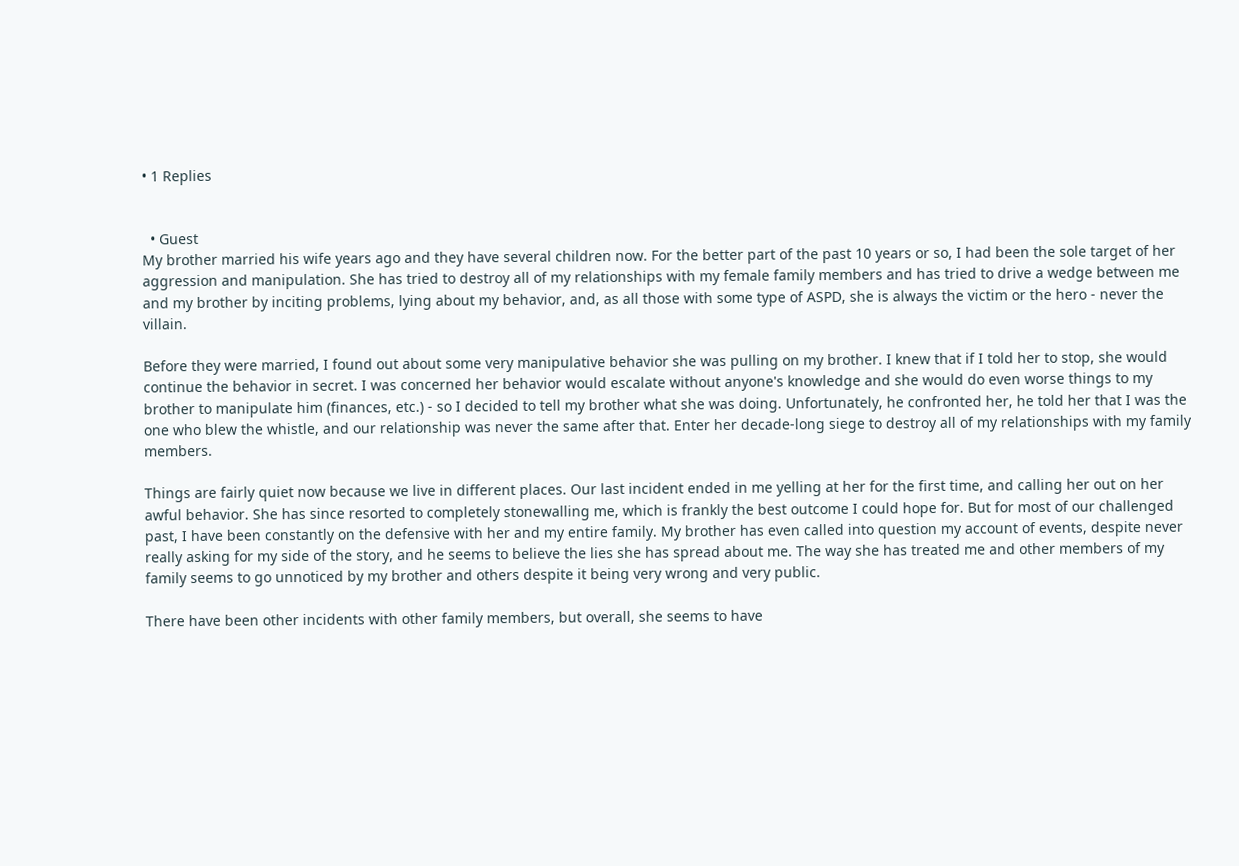• 1 Replies


  • Guest
My brother married his wife years ago and they have several children now. For the better part of the past 10 years or so, I had been the sole target of her aggression and manipulation. She has tried to destroy all of my relationships with my female family members and has tried to drive a wedge between me and my brother by inciting problems, lying about my behavior, and, as all those with some type of ASPD, she is always the victim or the hero - never the villain.

Before they were married, I found out about some very manipulative behavior she was pulling on my brother. I knew that if I told her to stop, she would continue the behavior in secret. I was concerned her behavior would escalate without anyone's knowledge and she would do even worse things to my brother to manipulate him (finances, etc.) - so I decided to tell my brother what she was doing. Unfortunately, he confronted her, he told her that I was the one who blew the whistle, and our relationship was never the same after that. Enter her decade-long siege to destroy all of my relationships with my family members.

Things are fairly quiet now because we live in different places. Our last incident ended in me yelling at her for the first time, and calling her out on her awful behavior. She has since resorted to completely stonewalling me, which is frankly the best outcome I could hope for. But for most of our challenged past, I have been constantly on the defensive with her and my entire family. My brother has even called into question my account of events, despite never really asking for my side of the story, and he seems to believe the lies she has spread about me. The way she has treated me and other members of my family seems to go unnoticed by my brother and others despite it being very wrong and very public.

There have been other incidents with other family members, but overall, she seems to have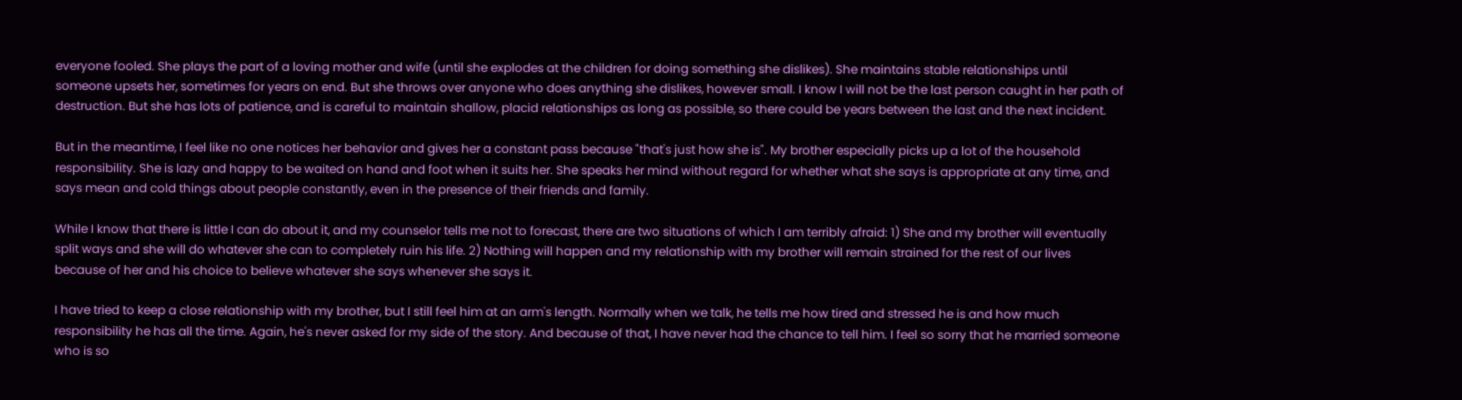everyone fooled. She plays the part of a loving mother and wife (until she explodes at the children for doing something she dislikes). She maintains stable relationships until someone upsets her, sometimes for years on end. But she throws over anyone who does anything she dislikes, however small. I know I will not be the last person caught in her path of destruction. But she has lots of patience, and is careful to maintain shallow, placid relationships as long as possible, so there could be years between the last and the next incident.

But in the meantime, I feel like no one notices her behavior and gives her a constant pass because "that's just how she is". My brother especially picks up a lot of the household responsibility. She is lazy and happy to be waited on hand and foot when it suits her. She speaks her mind without regard for whether what she says is appropriate at any time, and says mean and cold things about people constantly, even in the presence of their friends and family.

While I know that there is little I can do about it, and my counselor tells me not to forecast, there are two situations of which I am terribly afraid: 1) She and my brother will eventually split ways and she will do whatever she can to completely ruin his life. 2) Nothing will happen and my relationship with my brother will remain strained for the rest of our lives because of her and his choice to believe whatever she says whenever she says it.

I have tried to keep a close relationship with my brother, but I still feel him at an arm's length. Normally when we talk, he tells me how tired and stressed he is and how much responsibility he has all the time. Again, he's never asked for my side of the story. And because of that, I have never had the chance to tell him. I feel so sorry that he married someone who is so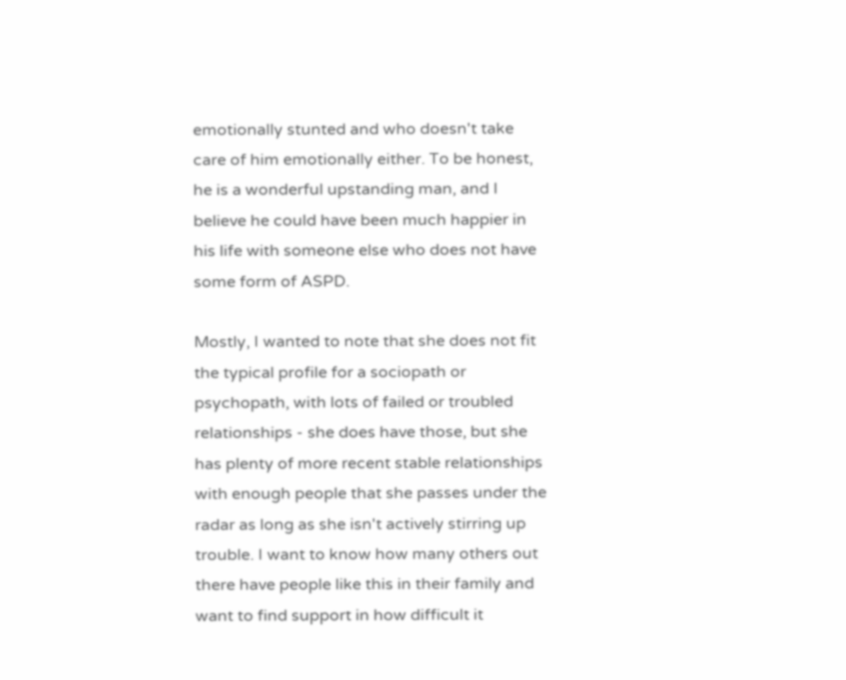emotionally stunted and who doesn't take care of him emotionally either. To be honest, he is a wonderful upstanding man, and I believe he could have been much happier in his life with someone else who does not have some form of ASPD.

Mostly, I wanted to note that she does not fit the typical profile for a sociopath or psychopath, with lots of failed or troubled relationships - she does have those, but she has plenty of more recent stable relationships with enough people that she passes under the radar as long as she isn't actively stirring up trouble. I want to know how many others out there have people like this in their family and want to find support in how difficult it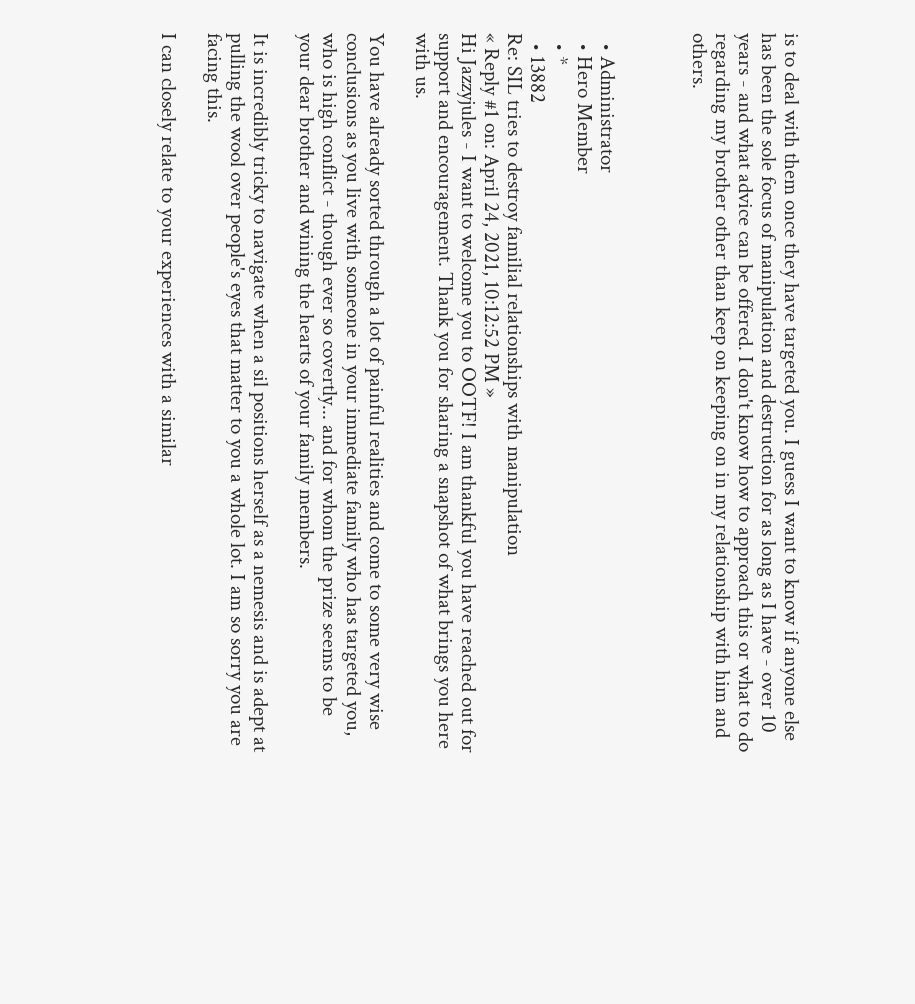is to deal with them once they have targeted you. I guess I want to know if anyone else has been the sole focus of manipulation and destruction for as long as I have - over 10 years - and what advice can be offered. I don't know how to approach this or what to do regarding my brother other than keep on keeping on in my relationship with him and others.



  • Administrator
  • Hero Member
  • *
  • 13882
Re: SIL tries to destroy familial relationships with manipulation
« Reply #1 on: April 24, 2021, 10:12:52 PM »
Hi Jazzyjules - I want to welcome you to OOTF! I am thankful you have reached out for support and encouragement. Thank you for sharing a snapshot of what brings you here with us.

You have already sorted through a lot of painful realities and come to some very wise conclusions as you live with someone in your immediate family who has targeted you, who is high conflict - though ever so covertly... and for whom the prize seems to be your dear brother and wining the hearts of your family members.

It is incredibly tricky to navigate when a sil positions herself as a nemesis and is adept at pulling the wool over people's eyes that matter to you a whole lot. I am so sorry you are facing this.

I can closely relate to your experiences with a similar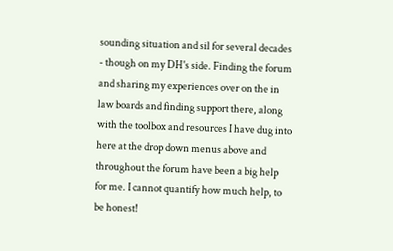sounding situation and sil for several decades - though on my DH's side. Finding the forum and sharing my experiences over on the in law boards and finding support there, along with the toolbox and resources I have dug into here at the drop down menus above and throughout the forum have been a big help for me. I cannot quantify how much help, to be honest!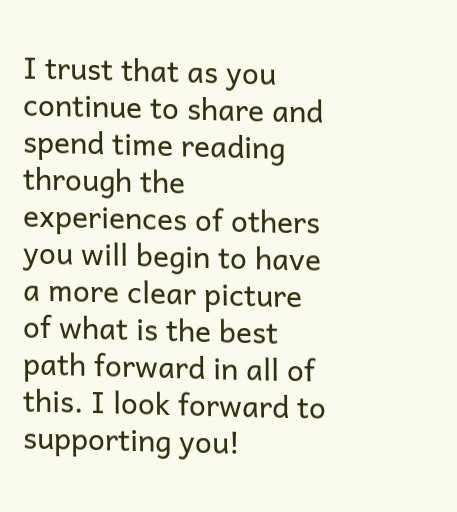I trust that as you continue to share and spend time reading through the experiences of others you will begin to have a more clear picture of what is the best path forward in all of this. I look forward to supporting you!